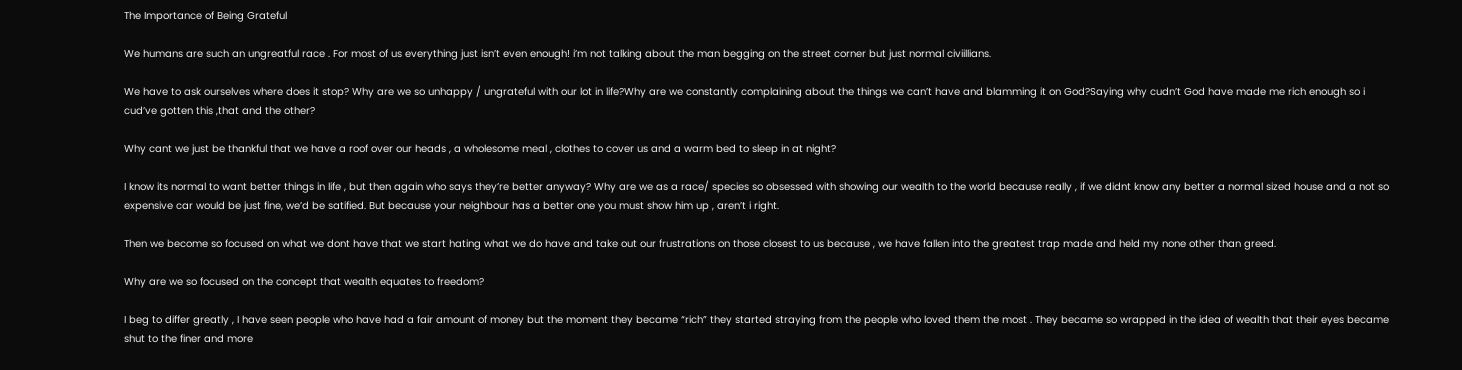The Importance of Being Grateful

We humans are such an ungreatful race . For most of us everything just isn’t even enough! i’m not talking about the man begging on the street corner but just normal civiillians.

We have to ask ourselves where does it stop? Why are we so unhappy / ungrateful with our lot in life?Why are we constantly complaining about the things we can’t have and blamming it on God?Saying why cudn’t God have made me rich enough so i cud’ve gotten this ,that and the other?

Why cant we just be thankful that we have a roof over our heads , a wholesome meal , clothes to cover us and a warm bed to sleep in at night?

I know its normal to want better things in life , but then again who says they’re better anyway? Why are we as a race/ species so obsessed with showing our wealth to the world because really , if we didnt know any better a normal sized house and a not so expensive car would be just fine, we’d be satified. But because your neighbour has a better one you must show him up , aren’t i right.

Then we become so focused on what we dont have that we start hating what we do have and take out our frustrations on those closest to us because , we have fallen into the greatest trap made and held my none other than greed.

Why are we so focused on the concept that wealth equates to freedom?

I beg to differ greatly , I have seen people who have had a fair amount of money but the moment they became “rich” they started straying from the people who loved them the most . They became so wrapped in the idea of wealth that their eyes became shut to the finer and more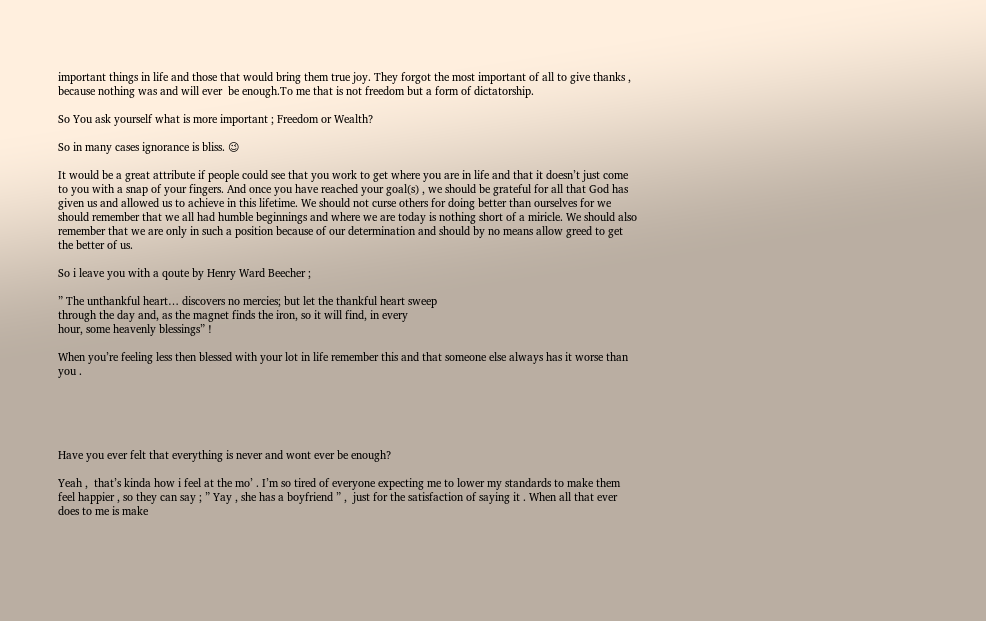important things in life and those that would bring them true joy. They forgot the most important of all to give thanks , because nothing was and will ever  be enough.To me that is not freedom but a form of dictatorship.

So You ask yourself what is more important ; Freedom or Wealth?

So in many cases ignorance is bliss. 😉

It would be a great attribute if people could see that you work to get where you are in life and that it doesn’t just come to you with a snap of your fingers. And once you have reached your goal(s) , we should be grateful for all that God has given us and allowed us to achieve in this lifetime. We should not curse others for doing better than ourselves for we should remember that we all had humble beginnings and where we are today is nothing short of a miricle. We should also remember that we are only in such a position because of our determination and should by no means allow greed to get the better of us.

So i leave you with a qoute by Henry Ward Beecher ;

” The unthankful heart… discovers no mercies; but let the thankful heart sweep
through the day and, as the magnet finds the iron, so it will find, in every
hour, some heavenly blessings” !

When you’re feeling less then blessed with your lot in life remember this and that someone else always has it worse than you .





Have you ever felt that everything is never and wont ever be enough?

Yeah ,  that’s kinda how i feel at the mo’ . I’m so tired of everyone expecting me to lower my standards to make them feel happier , so they can say ; ” Yay , she has a boyfriend ” ,  just for the satisfaction of saying it . When all that ever does to me is make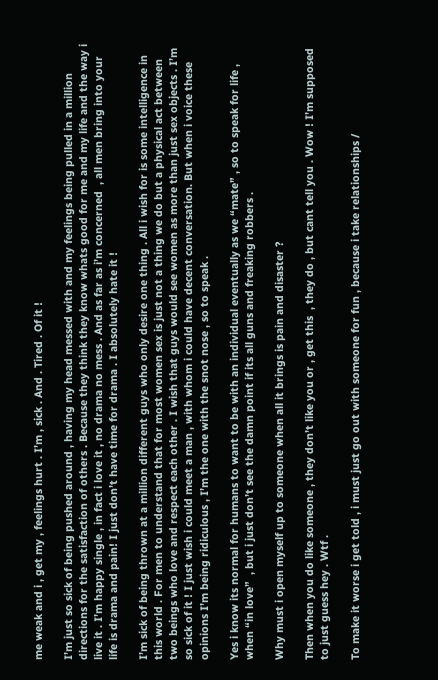me weak and i , get my , feelings hurt . I’m , sick . And . Tired . Of it !

I’m just so sick of being pushed around , having my head messed with and my feelings being pulled in a million directions for the satisfaction of others . Because they think they know whats good for me and my life and the way i live it . I’m happy single , in fact i love it , no drama no mess . And as far as i’m concerned  , all men bring into your life is drama and pain! I just don’t have time for drama . I absolutely hate it !

I’m sick of being thrown at a million different guys who only desire one thing . All i wish for is some intelligence in this world . For men to understand that for most women sex is just not a thing we do but a physical act between two beings who love and respect each other . I wish that guys would see women as more than just sex objects . I’m so sick of it ! I just wish i could meet a man , with whom i could have decent conversation. But when i voice these opinions I’m being ridiculous , I’m the one with the snot nose , so to speak .

Yes i know its normal for humans to want to be with an individual eventually as we “mate” , so to speak for life , when “in love”  , but i just don’t see the damn point if its all guns and freaking robbers .

Why must i open myself up to someone when all it brings is pain and disaster ?

Then when you do like someone , they don’t like you or , get this  , they do , but cant tell you . Wow ! I’m supposed to just guess hey . Wtf .

To make it worse i get told , i must just go out with someone for fun , because i take relationships /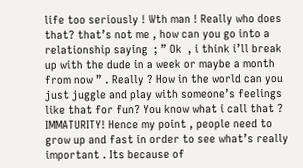life too seriously ! Wth man ! Really who does that? that’s not me , how can you go into a relationship saying  ; ” Ok  , i think i’ll break up with the dude in a week or maybe a month from now ” . Really ? How in the world can you just juggle and play with someone’s feelings like that for fun? You know what i call that ? IMMATURITY! Hence my point , people need to grow up and fast in order to see what’s really important . Its because of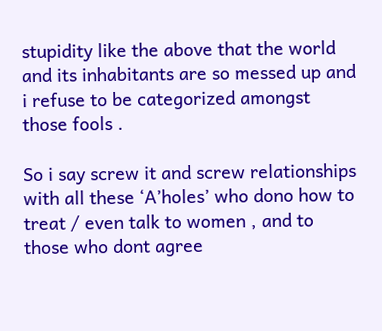stupidity like the above that the world and its inhabitants are so messed up and i refuse to be categorized amongst those fools .

So i say screw it and screw relationships with all these ‘A’holes’ who dono how to treat / even talk to women , and to those who dont agree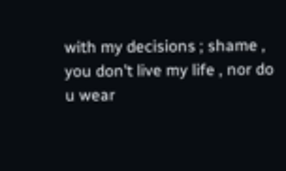with my decisions ; shame , you don’t live my life , nor do u wear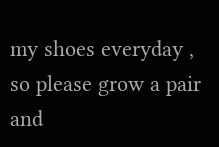my shoes everyday , so please grow a pair and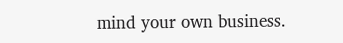mind your own business.